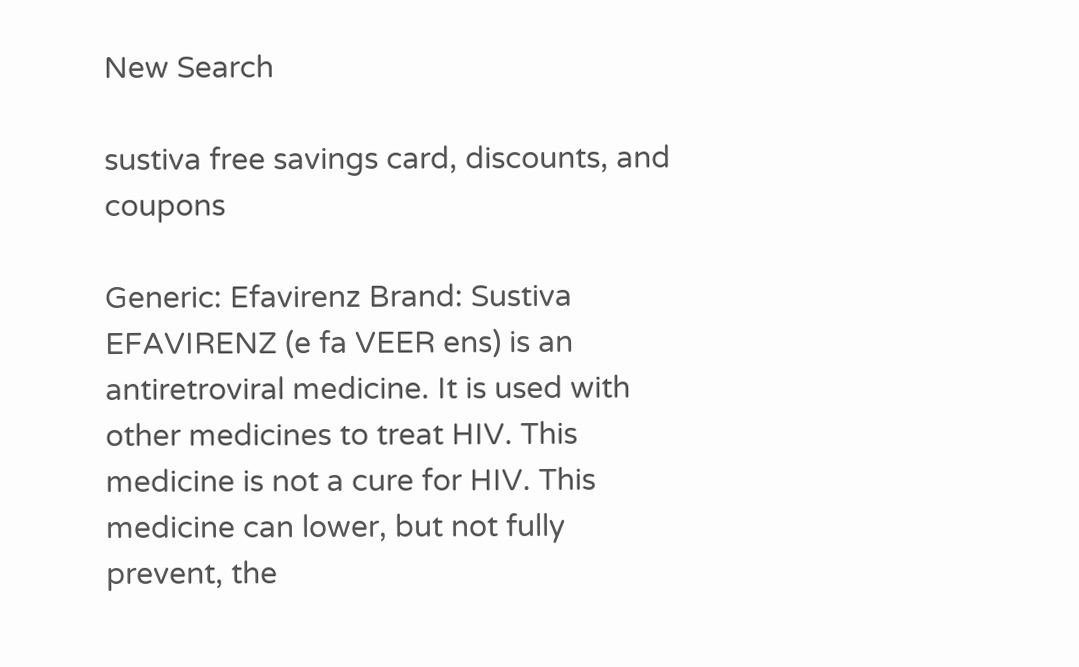New Search

sustiva free savings card, discounts, and coupons

Generic: Efavirenz Brand: Sustiva EFAVIRENZ (e fa VEER ens) is an antiretroviral medicine. It is used with other medicines to treat HIV. This medicine is not a cure for HIV. This medicine can lower, but not fully prevent, the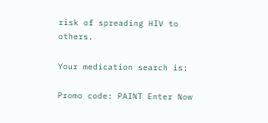risk of spreading HIV to others.

Your medication search is:

Promo code: PAINT Enter Now